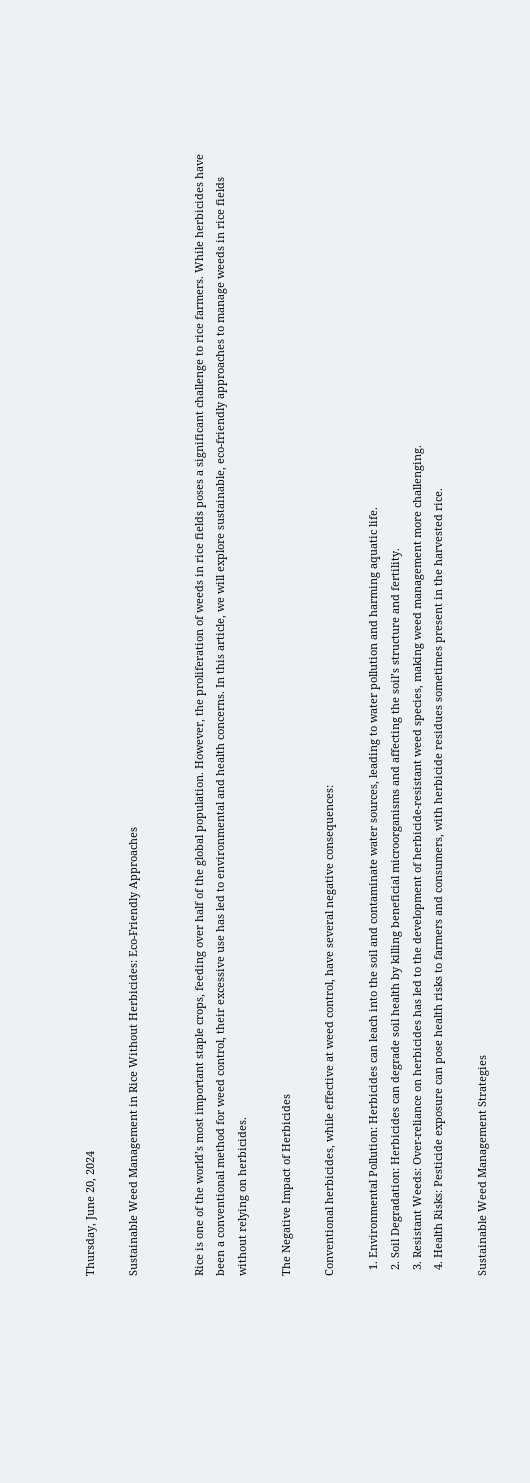Thursday, June 20, 2024

Sustainable Weed Management in Rice Without Herbicides: Eco-Friendly Approaches


Rice is one of the world’s most important staple crops, feeding over half of the global population. However, the proliferation of weeds in rice fields poses a significant challenge to rice farmers. While herbicides have been a conventional method for weed control, their excessive use has led to environmental and health concerns. In this article, we will explore sustainable, eco-friendly approaches to manage weeds in rice fields without relying on herbicides.

The Negative Impact of Herbicides

Conventional herbicides, while effective at weed control, have several negative consequences:

  1. Environmental Pollution: Herbicides can leach into the soil and contaminate water sources, leading to water pollution and harming aquatic life.
  2. Soil Degradation: Herbicides can degrade soil health by killing beneficial microorganisms and affecting the soil’s structure and fertility.
  3. Resistant Weeds: Over-reliance on herbicides has led to the development of herbicide-resistant weed species, making weed management more challenging.
  4. Health Risks: Pesticide exposure can pose health risks to farmers and consumers, with herbicide residues sometimes present in the harvested rice.

Sustainable Weed Management Strategies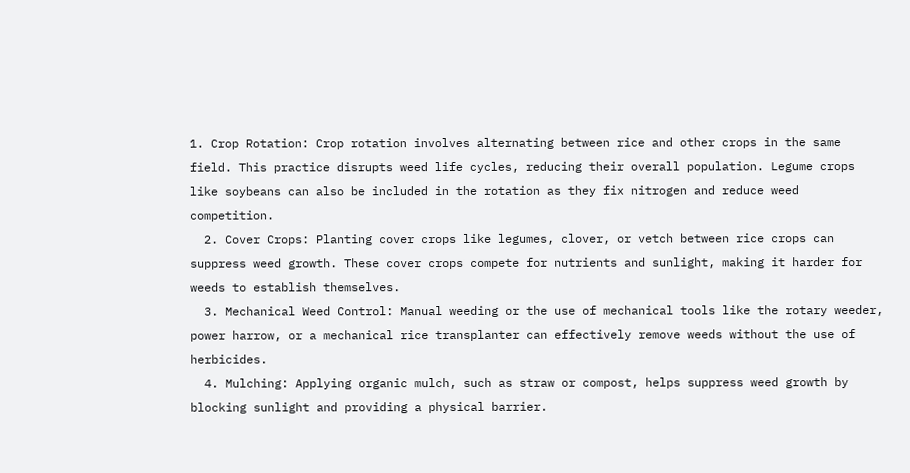1. Crop Rotation: Crop rotation involves alternating between rice and other crops in the same field. This practice disrupts weed life cycles, reducing their overall population. Legume crops like soybeans can also be included in the rotation as they fix nitrogen and reduce weed competition.
  2. Cover Crops: Planting cover crops like legumes, clover, or vetch between rice crops can suppress weed growth. These cover crops compete for nutrients and sunlight, making it harder for weeds to establish themselves.
  3. Mechanical Weed Control: Manual weeding or the use of mechanical tools like the rotary weeder, power harrow, or a mechanical rice transplanter can effectively remove weeds without the use of herbicides.
  4. Mulching: Applying organic mulch, such as straw or compost, helps suppress weed growth by blocking sunlight and providing a physical barrier.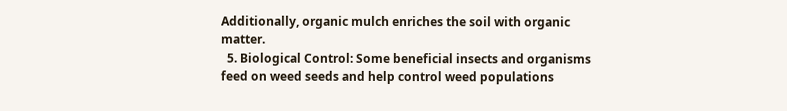Additionally, organic mulch enriches the soil with organic matter.
  5. Biological Control: Some beneficial insects and organisms feed on weed seeds and help control weed populations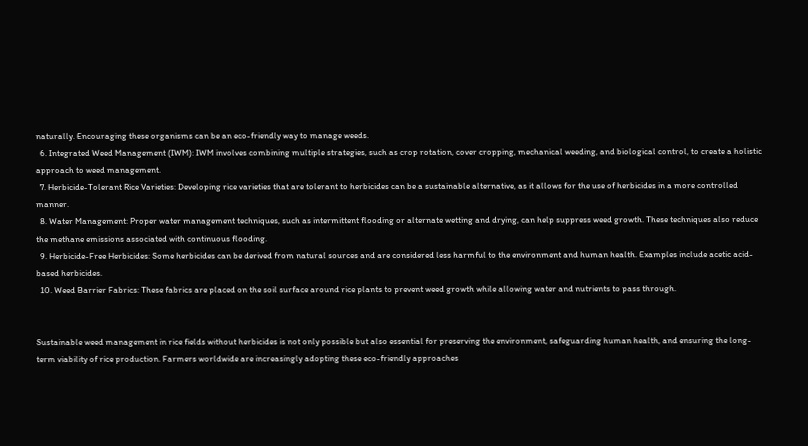naturally. Encouraging these organisms can be an eco-friendly way to manage weeds.
  6. Integrated Weed Management (IWM): IWM involves combining multiple strategies, such as crop rotation, cover cropping, mechanical weeding, and biological control, to create a holistic approach to weed management.
  7. Herbicide-Tolerant Rice Varieties: Developing rice varieties that are tolerant to herbicides can be a sustainable alternative, as it allows for the use of herbicides in a more controlled manner.
  8. Water Management: Proper water management techniques, such as intermittent flooding or alternate wetting and drying, can help suppress weed growth. These techniques also reduce the methane emissions associated with continuous flooding.
  9. Herbicide-Free Herbicides: Some herbicides can be derived from natural sources and are considered less harmful to the environment and human health. Examples include acetic acid-based herbicides.
  10. Weed Barrier Fabrics: These fabrics are placed on the soil surface around rice plants to prevent weed growth while allowing water and nutrients to pass through.


Sustainable weed management in rice fields without herbicides is not only possible but also essential for preserving the environment, safeguarding human health, and ensuring the long-term viability of rice production. Farmers worldwide are increasingly adopting these eco-friendly approaches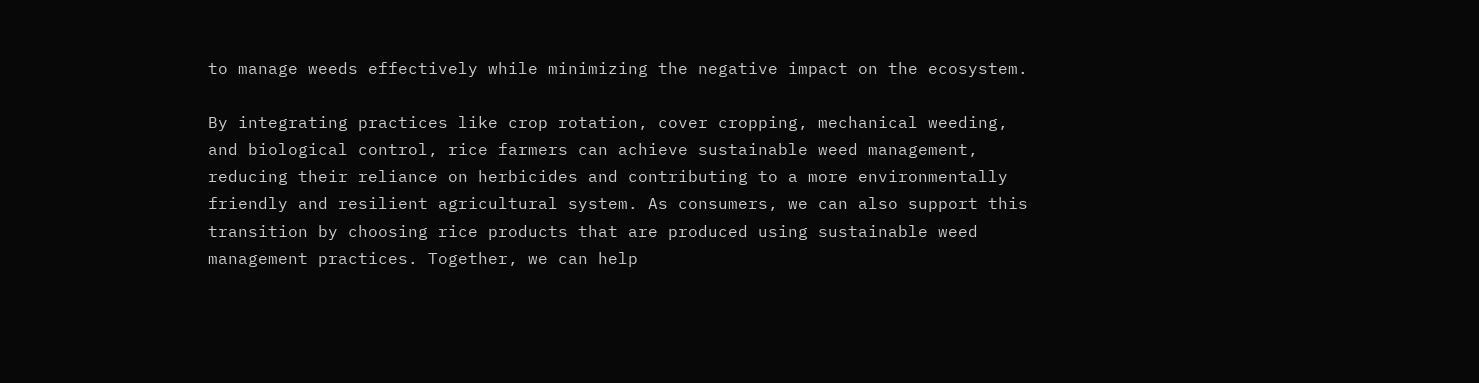to manage weeds effectively while minimizing the negative impact on the ecosystem.

By integrating practices like crop rotation, cover cropping, mechanical weeding, and biological control, rice farmers can achieve sustainable weed management, reducing their reliance on herbicides and contributing to a more environmentally friendly and resilient agricultural system. As consumers, we can also support this transition by choosing rice products that are produced using sustainable weed management practices. Together, we can help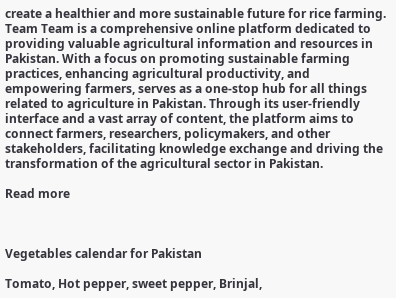create a healthier and more sustainable future for rice farming. Team Team is a comprehensive online platform dedicated to providing valuable agricultural information and resources in Pakistan. With a focus on promoting sustainable farming practices, enhancing agricultural productivity, and empowering farmers, serves as a one-stop hub for all things related to agriculture in Pakistan. Through its user-friendly interface and a vast array of content, the platform aims to connect farmers, researchers, policymakers, and other stakeholders, facilitating knowledge exchange and driving the transformation of the agricultural sector in Pakistan.

Read more



Vegetables calendar for Pakistan

Tomato, Hot pepper, sweet pepper, Brinjal,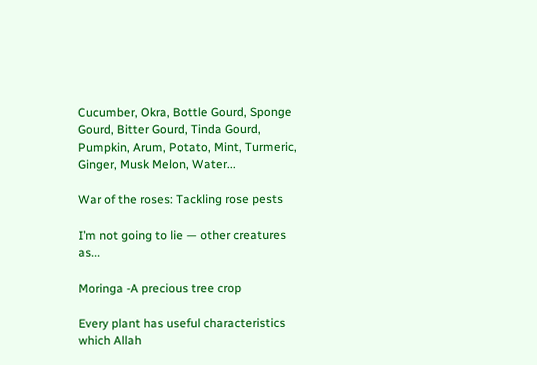Cucumber, Okra, Bottle Gourd, Sponge Gourd, Bitter Gourd, Tinda Gourd, Pumpkin, Arum, Potato, Mint, Turmeric, Ginger, Musk Melon, Water...

War of the roses: Tackling rose pests

I’m not going to lie — other creatures as...

Moringa -A precious tree crop

Every plant has useful characteristics which Allah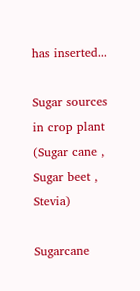has inserted...

Sugar sources in crop plant (Sugar cane , Sugar beet , Stevia)

Sugarcane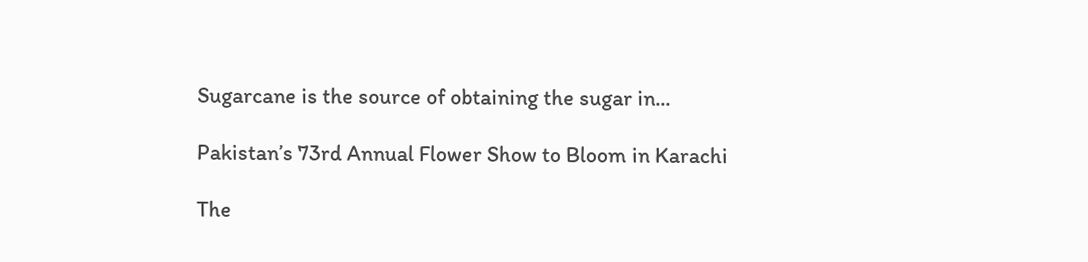Sugarcane is the source of obtaining the sugar in...

Pakistan’s 73rd Annual Flower Show to Bloom in Karachi

The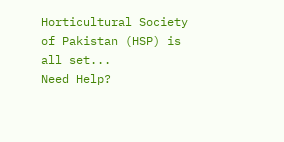Horticultural Society of Pakistan (HSP) is all set...
Need Help?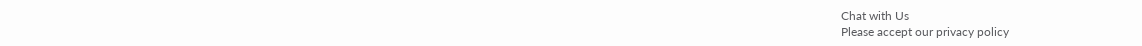Chat with Us
Please accept our privacy policy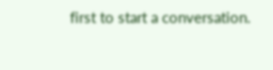first to start a conversation.